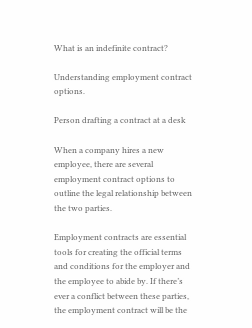What is an indefinite contract?

Understanding employment contract options.

Person drafting a contract at a desk

When a company hires a new employee, there are several employment contract options to outline the legal relationship between the two parties.

Employment contracts are essential tools for creating the official terms and conditions for the employer and the employee to abide by. If there’s ever a conflict between these parties, the employment contract will be the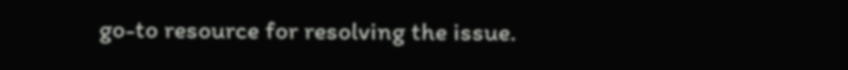go-to resource for resolving the issue.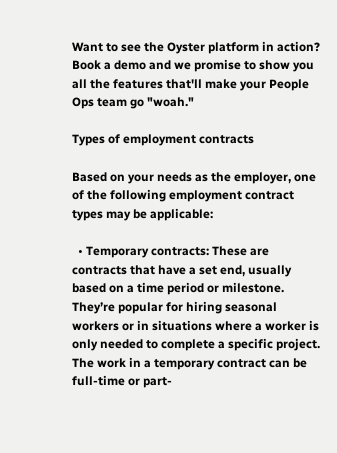Want to see the Oyster platform in action?
Book a demo and we promise to show you all the features that'll make your People Ops team go "woah."

Types of employment contracts

Based on your needs as the employer, one of the following employment contract types may be applicable:

  • Temporary contracts: These are contracts that have a set end, usually based on a time period or milestone. They’re popular for hiring seasonal workers or in situations where a worker is only needed to complete a specific project. The work in a temporary contract can be full-time or part-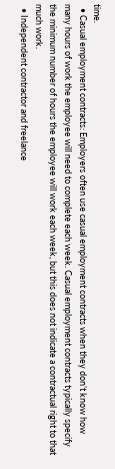time.
  • Casual employment contracts: Employers often use casual employment contracts when they don’t know how many hours of work the employee will need to complete each week. Casual employment contracts typically specify the minimum number of hours the employee will work each week, but this does not indicate a contractual right to that much work.
  • Independent contractor and freelance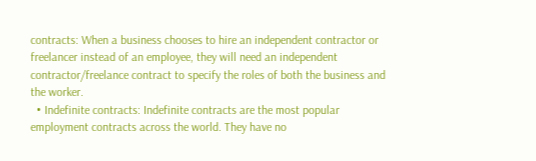contracts: When a business chooses to hire an independent contractor or freelancer instead of an employee, they will need an independent contractor/freelance contract to specify the roles of both the business and the worker.
  • Indefinite contracts: Indefinite contracts are the most popular employment contracts across the world. They have no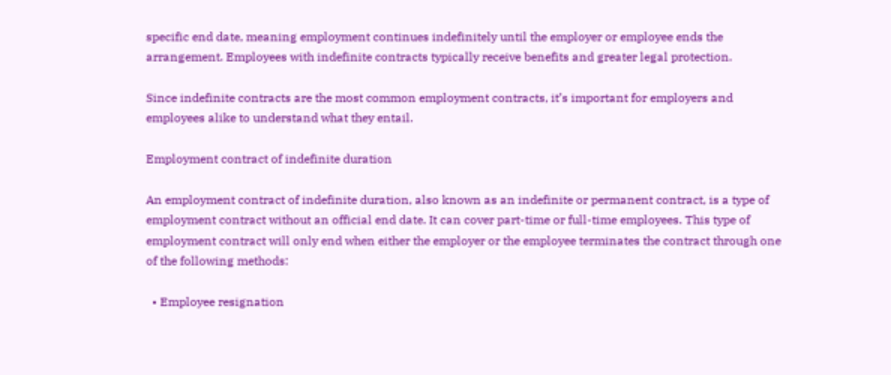specific end date, meaning employment continues indefinitely until the employer or employee ends the arrangement. Employees with indefinite contracts typically receive benefits and greater legal protection.

Since indefinite contracts are the most common employment contracts, it’s important for employers and employees alike to understand what they entail.

Employment contract of indefinite duration

An employment contract of indefinite duration, also known as an indefinite or permanent contract, is a type of employment contract without an official end date. It can cover part-time or full-time employees. This type of employment contract will only end when either the employer or the employee terminates the contract through one of the following methods:

  • Employee resignation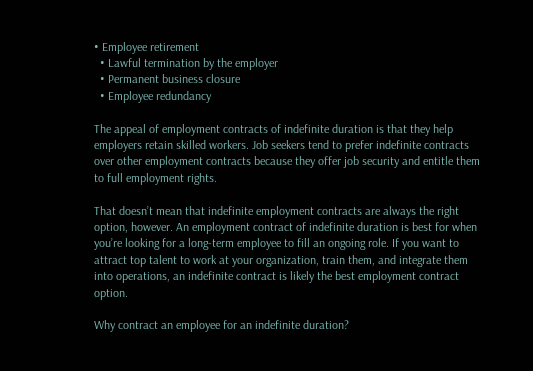• Employee retirement
  • Lawful termination by the employer
  • Permanent business closure
  • Employee redundancy

The appeal of employment contracts of indefinite duration is that they help employers retain skilled workers. Job seekers tend to prefer indefinite contracts over other employment contracts because they offer job security and entitle them to full employment rights.

That doesn’t mean that indefinite employment contracts are always the right option, however. An employment contract of indefinite duration is best for when you’re looking for a long-term employee to fill an ongoing role. If you want to attract top talent to work at your organization, train them, and integrate them into operations, an indefinite contract is likely the best employment contract option.

Why contract an employee for an indefinite duration?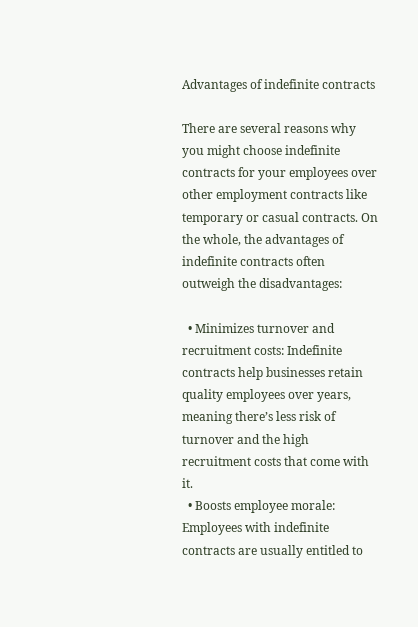Advantages of indefinite contracts

There are several reasons why you might choose indefinite contracts for your employees over other employment contracts like temporary or casual contracts. On the whole, the advantages of indefinite contracts often outweigh the disadvantages:

  • Minimizes turnover and recruitment costs: Indefinite contracts help businesses retain quality employees over years, meaning there’s less risk of turnover and the high recruitment costs that come with it.
  • Boosts employee morale: Employees with indefinite contracts are usually entitled to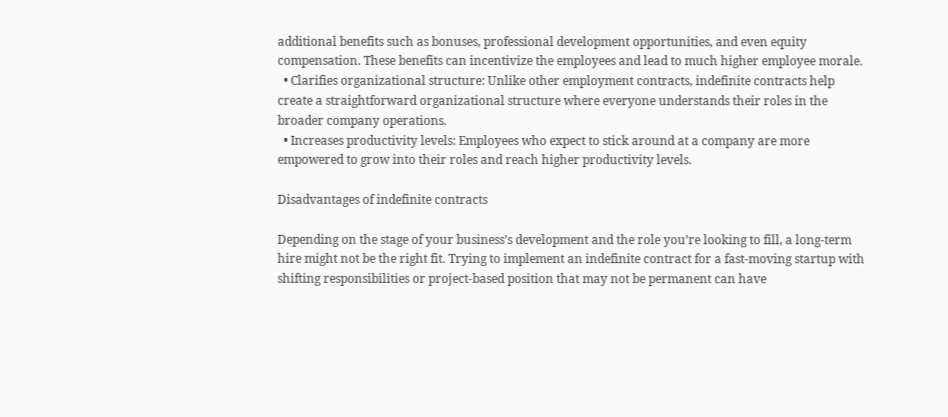additional benefits such as bonuses, professional development opportunities, and even equity compensation. These benefits can incentivize the employees and lead to much higher employee morale.
  • Clarifies organizational structure: Unlike other employment contracts, indefinite contracts help create a straightforward organizational structure where everyone understands their roles in the broader company operations.
  • Increases productivity levels: Employees who expect to stick around at a company are more empowered to grow into their roles and reach higher productivity levels.

Disadvantages of indefinite contracts

Depending on the stage of your business’s development and the role you’re looking to fill, a long-term hire might not be the right fit. Trying to implement an indefinite contract for a fast-moving startup with shifting responsibilities or project-based position that may not be permanent can have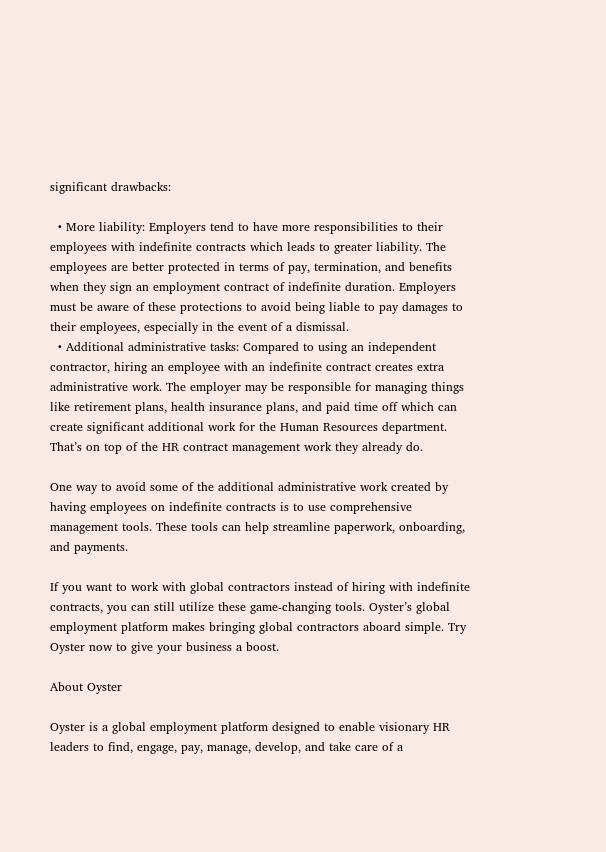significant drawbacks:

  • More liability: Employers tend to have more responsibilities to their employees with indefinite contracts which leads to greater liability. The employees are better protected in terms of pay, termination, and benefits when they sign an employment contract of indefinite duration. Employers must be aware of these protections to avoid being liable to pay damages to their employees, especially in the event of a dismissal.
  • Additional administrative tasks: Compared to using an independent contractor, hiring an employee with an indefinite contract creates extra administrative work. The employer may be responsible for managing things like retirement plans, health insurance plans, and paid time off which can create significant additional work for the Human Resources department. That’s on top of the HR contract management work they already do.

One way to avoid some of the additional administrative work created by having employees on indefinite contracts is to use comprehensive management tools. These tools can help streamline paperwork, onboarding, and payments.

If you want to work with global contractors instead of hiring with indefinite contracts, you can still utilize these game-changing tools. Oyster’s global employment platform makes bringing global contractors aboard simple. Try Oyster now to give your business a boost.

About Oyster

Oyster is a global employment platform designed to enable visionary HR leaders to find, engage, pay, manage, develop, and take care of a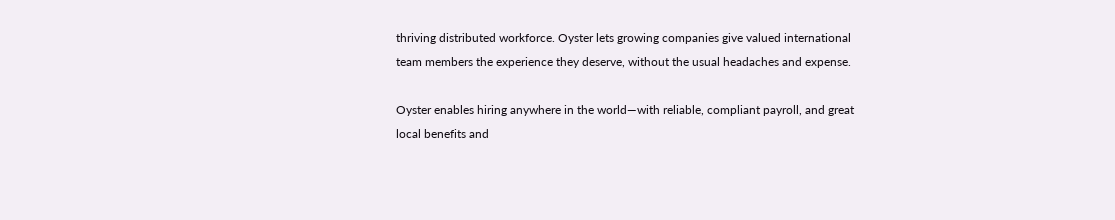thriving distributed workforce. Oyster lets growing companies give valued international team members the experience they deserve, without the usual headaches and expense.

Oyster enables hiring anywhere in the world—with reliable, compliant payroll, and great local benefits and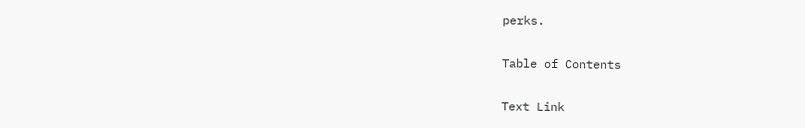perks.

Table of Contents

Text Link